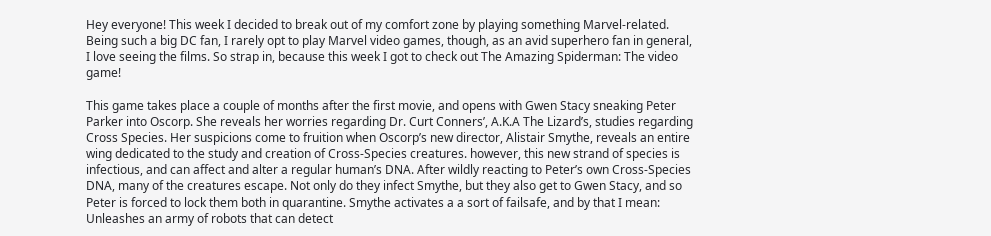Hey everyone! This week I decided to break out of my comfort zone by playing something Marvel-related. Being such a big DC fan, I rarely opt to play Marvel video games, though, as an avid superhero fan in general, I love seeing the films. So strap in, because this week I got to check out The Amazing Spiderman: The video game!

This game takes place a couple of months after the first movie, and opens with Gwen Stacy sneaking Peter Parker into Oscorp. She reveals her worries regarding Dr. Curt Conners’, A.K.A The Lizard’s, studies regarding Cross Species. Her suspicions come to fruition when Oscorp’s new director, Alistair Smythe, reveals an entire wing dedicated to the study and creation of Cross-Species creatures. however, this new strand of species is infectious, and can affect and alter a regular human’s DNA. After wildly reacting to Peter’s own Cross-Species DNA, many of the creatures escape. Not only do they infect Smythe, but they also get to Gwen Stacy, and so Peter is forced to lock them both in quarantine. Smythe activates a a sort of failsafe, and by that I mean: Unleashes an army of robots that can detect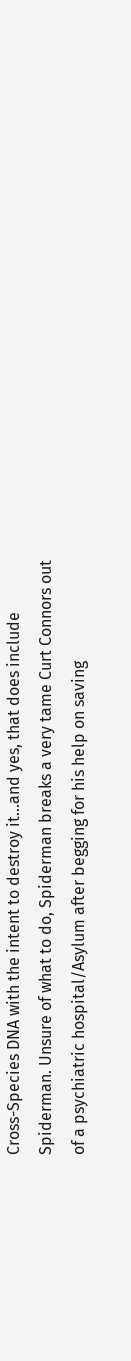Cross-Species DNA with the intent to destroy it…and yes, that does include Spiderman. Unsure of what to do, Spiderman breaks a very tame Curt Connors out of a psychiatric hospital/Asylum after begging for his help on saving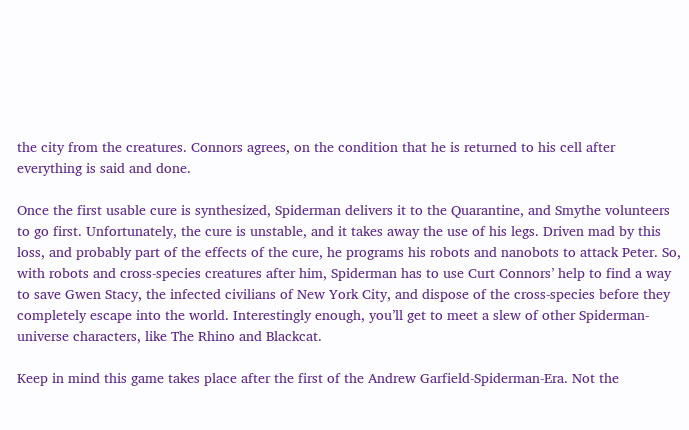the city from the creatures. Connors agrees, on the condition that he is returned to his cell after everything is said and done.

Once the first usable cure is synthesized, Spiderman delivers it to the Quarantine, and Smythe volunteers to go first. Unfortunately, the cure is unstable, and it takes away the use of his legs. Driven mad by this loss, and probably part of the effects of the cure, he programs his robots and nanobots to attack Peter. So, with robots and cross-species creatures after him, Spiderman has to use Curt Connors’ help to find a way to save Gwen Stacy, the infected civilians of New York City, and dispose of the cross-species before they completely escape into the world. Interestingly enough, you’ll get to meet a slew of other Spiderman-universe characters, like The Rhino and Blackcat.

Keep in mind this game takes place after the first of the Andrew Garfield-Spiderman-Era. Not the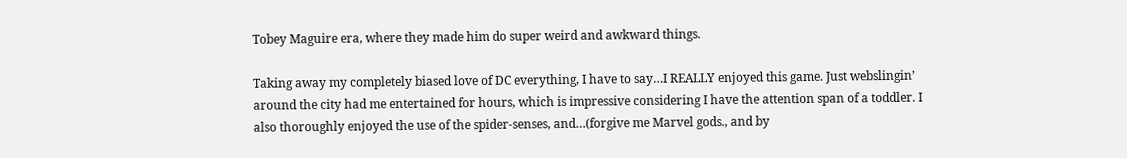Tobey Maguire era, where they made him do super weird and awkward things.

Taking away my completely biased love of DC everything, I have to say…I REALLY enjoyed this game. Just webslingin’ around the city had me entertained for hours, which is impressive considering I have the attention span of a toddler. I also thoroughly enjoyed the use of the spider-senses, and…(forgive me Marvel gods., and by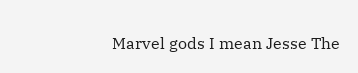Marvel gods I mean Jesse The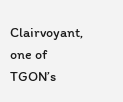Clairvoyant, one of TGON’s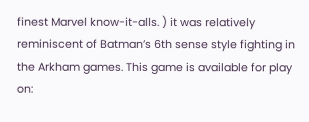finest Marvel know-it-alls. ) it was relatively reminiscent of Batman’s 6th sense style fighting in the Arkham games. This game is available for play on: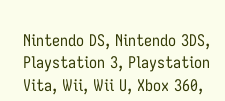Nintendo DS, Nintendo 3DS, Playstation 3, Playstation Vita, Wii, Wii U, Xbox 360,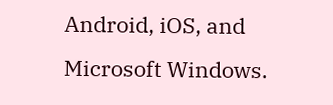Android, iOS, and Microsoft Windows.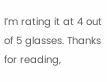I’m rating it at 4 out of 5 glasses. Thanks for reading,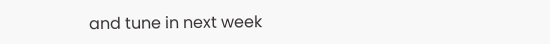and tune in next week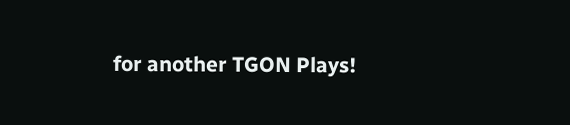for another TGON Plays!